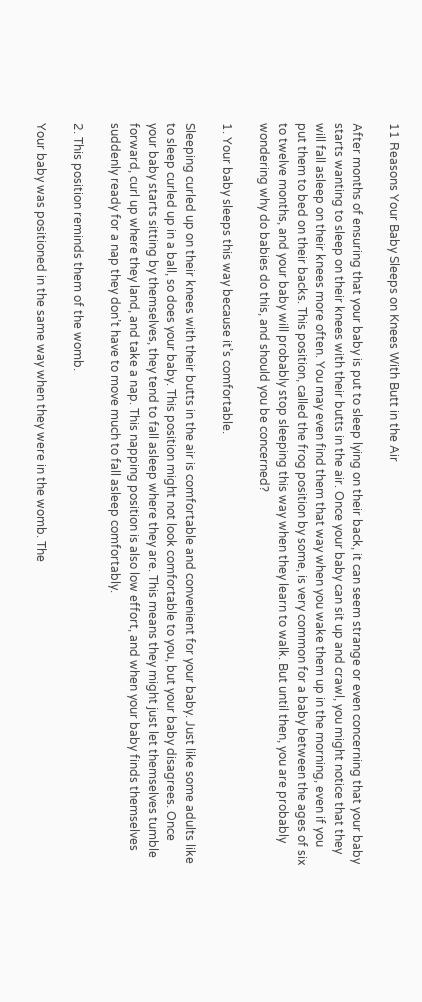11 Reasons Your Baby Sleeps on Knees With Butt in the Air

After months of ensuring that your baby is put to sleep lying on their back, it can seem strange or even concerning that your baby starts wanting to sleep on their knees with their butts in the air. Once your baby can sit up and crawl, you might notice that they will fall asleep on their knees more often. You may even find them that way when you wake them up in the morning, even if you put them to bed on their backs. This position, called the frog position by some, is very common for a baby between the ages of six to twelve months, and your baby will probably stop sleeping this way when they learn to walk. But until then, you are probably wondering why do babies do this, and should you be concerned?

1. Your baby sleeps this way because it’s comfortable.

Sleeping curled up on their knees with their butts in the air is comfortable and convenient for your baby. Just like some adults like to sleep curled up in a ball, so does your baby. This position might not look comfortable to you, but your baby disagrees. Once your baby starts sitting by themselves, they tend to fall asleep where they are. This means they might just let themselves tumble forward, curl up where they land, and take a nap. This napping position is also low effort, and when your baby finds themselves suddenly ready for a nap they don’t have to move much to fall asleep comfortably.

2. This position reminds them of the womb.

Your baby was positioned in the same way when they were in the womb. The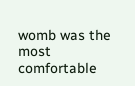womb was the most comfortable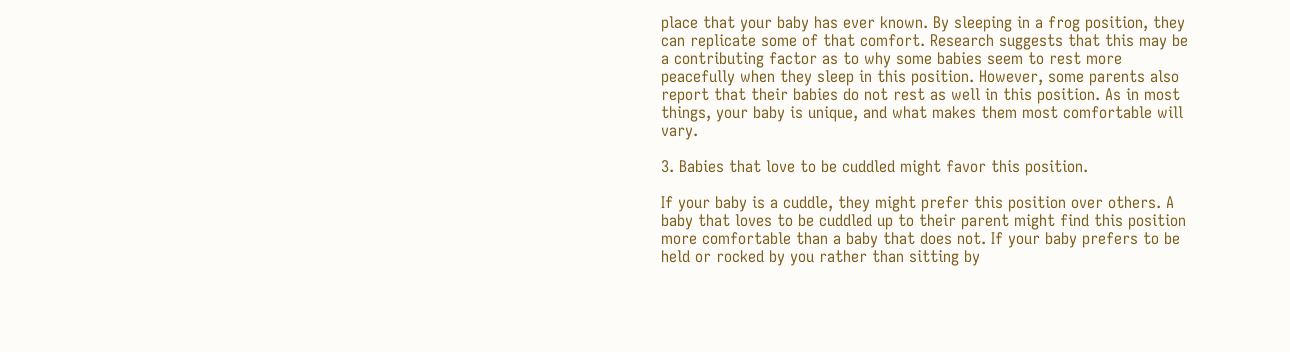place that your baby has ever known. By sleeping in a frog position, they can replicate some of that comfort. Research suggests that this may be a contributing factor as to why some babies seem to rest more peacefully when they sleep in this position. However, some parents also report that their babies do not rest as well in this position. As in most things, your baby is unique, and what makes them most comfortable will vary.

3. Babies that love to be cuddled might favor this position.

If your baby is a cuddle, they might prefer this position over others. A baby that loves to be cuddled up to their parent might find this position more comfortable than a baby that does not. If your baby prefers to be held or rocked by you rather than sitting by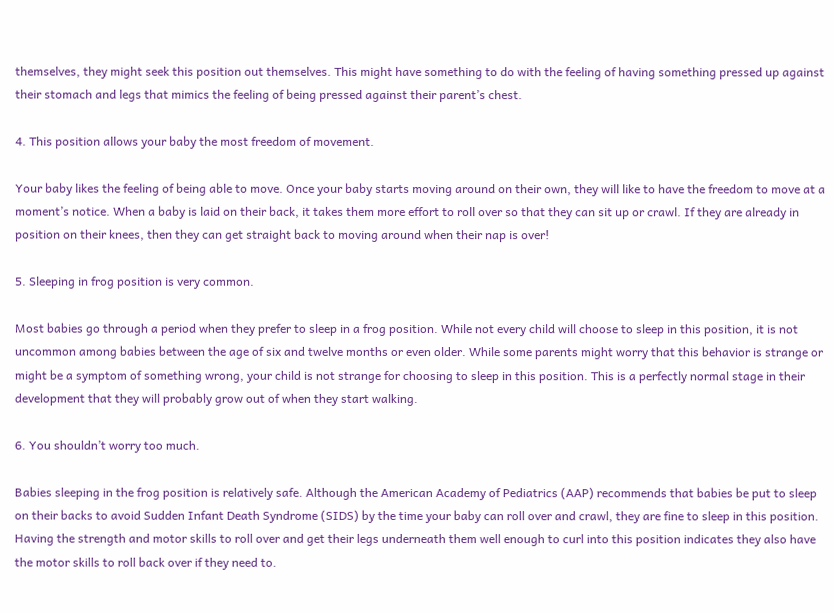themselves, they might seek this position out themselves. This might have something to do with the feeling of having something pressed up against their stomach and legs that mimics the feeling of being pressed against their parent’s chest.

4. This position allows your baby the most freedom of movement.

Your baby likes the feeling of being able to move. Once your baby starts moving around on their own, they will like to have the freedom to move at a moment’s notice. When a baby is laid on their back, it takes them more effort to roll over so that they can sit up or crawl. If they are already in position on their knees, then they can get straight back to moving around when their nap is over!

5. Sleeping in frog position is very common.

Most babies go through a period when they prefer to sleep in a frog position. While not every child will choose to sleep in this position, it is not uncommon among babies between the age of six and twelve months or even older. While some parents might worry that this behavior is strange or might be a symptom of something wrong, your child is not strange for choosing to sleep in this position. This is a perfectly normal stage in their development that they will probably grow out of when they start walking.

6. You shouldn’t worry too much.

Babies sleeping in the frog position is relatively safe. Although the American Academy of Pediatrics (AAP) recommends that babies be put to sleep on their backs to avoid Sudden Infant Death Syndrome (SIDS) by the time your baby can roll over and crawl, they are fine to sleep in this position. Having the strength and motor skills to roll over and get their legs underneath them well enough to curl into this position indicates they also have the motor skills to roll back over if they need to.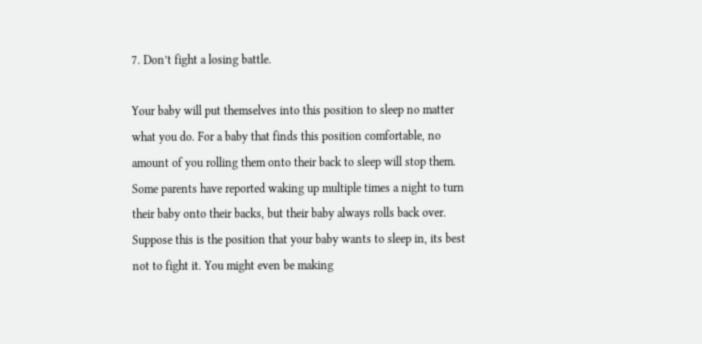7. Don’t fight a losing battle.

Your baby will put themselves into this position to sleep no matter what you do. For a baby that finds this position comfortable, no amount of you rolling them onto their back to sleep will stop them. Some parents have reported waking up multiple times a night to turn their baby onto their backs, but their baby always rolls back over. Suppose this is the position that your baby wants to sleep in, its best not to fight it. You might even be making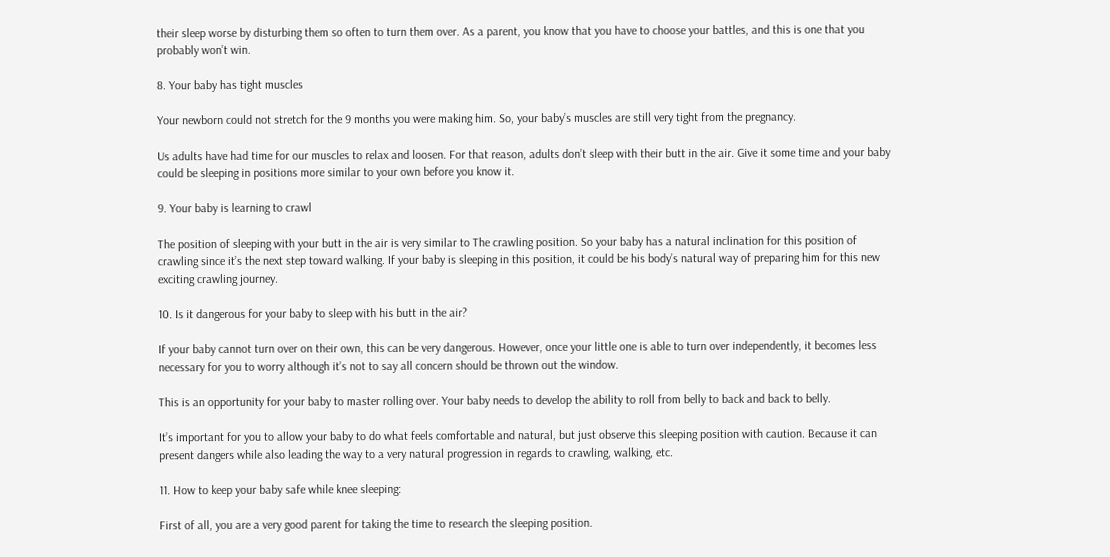their sleep worse by disturbing them so often to turn them over. As a parent, you know that you have to choose your battles, and this is one that you probably won’t win.

8. Your baby has tight muscles

Your newborn could not stretch for the 9 months you were making him. So, your baby’s muscles are still very tight from the pregnancy.

Us adults have had time for our muscles to relax and loosen. For that reason, adults don’t sleep with their butt in the air. Give it some time and your baby could be sleeping in positions more similar to your own before you know it.

9. Your baby is learning to crawl

The position of sleeping with your butt in the air is very similar to The crawling position. So your baby has a natural inclination for this position of crawling since it’s the next step toward walking. If your baby is sleeping in this position, it could be his body’s natural way of preparing him for this new exciting crawling journey.

10. Is it dangerous for your baby to sleep with his butt in the air?

If your baby cannot turn over on their own, this can be very dangerous. However, once your little one is able to turn over independently, it becomes less necessary for you to worry although it’s not to say all concern should be thrown out the window.

This is an opportunity for your baby to master rolling over. Your baby needs to develop the ability to roll from belly to back and back to belly.

It’s important for you to allow your baby to do what feels comfortable and natural, but just observe this sleeping position with caution. Because it can present dangers while also leading the way to a very natural progression in regards to crawling, walking, etc.

11. How to keep your baby safe while knee sleeping:

First of all, you are a very good parent for taking the time to research the sleeping position.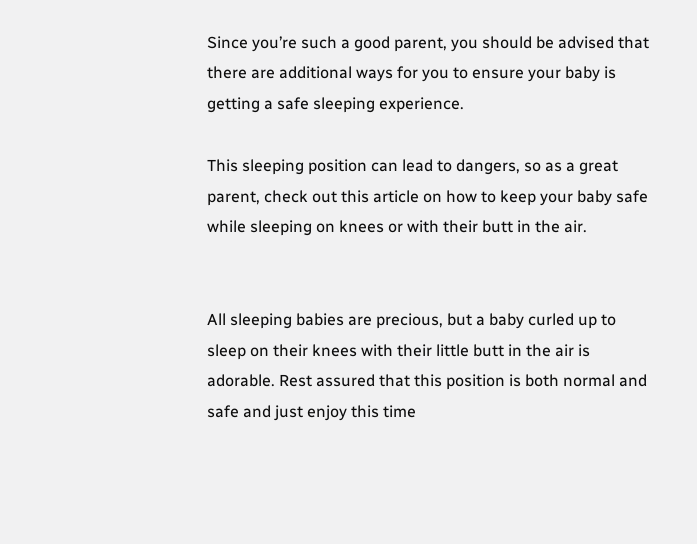Since you’re such a good parent, you should be advised that there are additional ways for you to ensure your baby is getting a safe sleeping experience.

This sleeping position can lead to dangers, so as a great parent, check out this article on how to keep your baby safe while sleeping on knees or with their butt in the air.


All sleeping babies are precious, but a baby curled up to sleep on their knees with their little butt in the air is adorable. Rest assured that this position is both normal and safe and just enjoy this time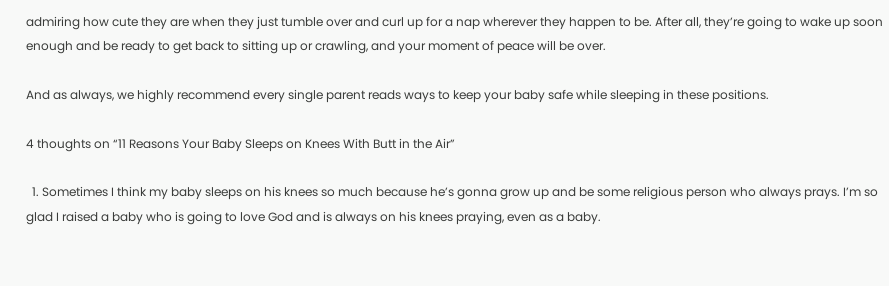admiring how cute they are when they just tumble over and curl up for a nap wherever they happen to be. After all, they’re going to wake up soon enough and be ready to get back to sitting up or crawling, and your moment of peace will be over.

And as always, we highly recommend every single parent reads ways to keep your baby safe while sleeping in these positions.

4 thoughts on “11 Reasons Your Baby Sleeps on Knees With Butt in the Air”

  1. Sometimes I think my baby sleeps on his knees so much because he’s gonna grow up and be some religious person who always prays. I’m so glad I raised a baby who is going to love God and is always on his knees praying, even as a baby.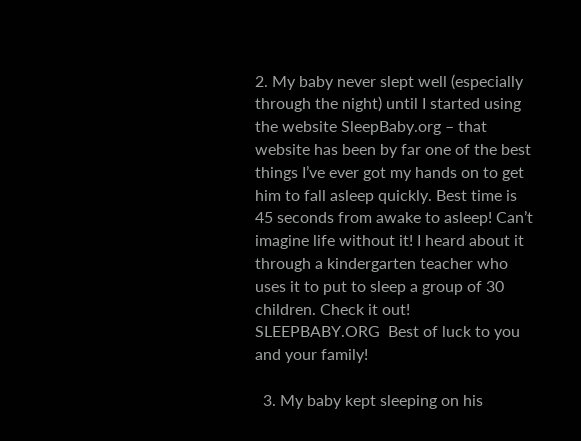2. My baby never slept well (especially through the night) until I started using the website SleepBaby.org – that website has been by far one of the best things I’ve ever got my hands on to get him to fall asleep quickly. Best time is 45 seconds from awake to asleep! Can’t imagine life without it! I heard about it through a kindergarten teacher who uses it to put to sleep a group of 30 children. Check it out! SLEEPBABY.ORG  Best of luck to you and your family!

  3. My baby kept sleeping on his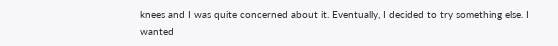knees and I was quite concerned about it. Eventually, I decided to try something else. I wanted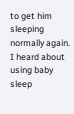to get him sleeping normally again. I heard about using baby sleep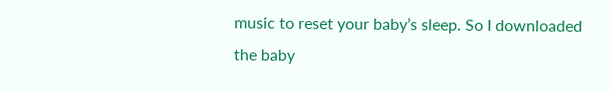music to reset your baby’s sleep. So I downloaded the baby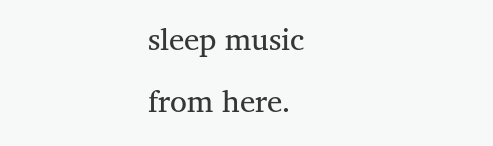sleep music from here.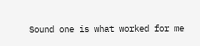Sound one is what worked for me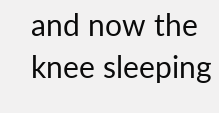and now the knee sleeping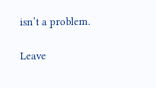isn’t a problem.

Leave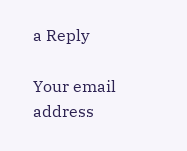a Reply

Your email address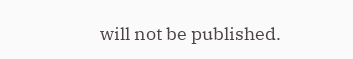will not be published.